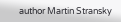author Martin Stransky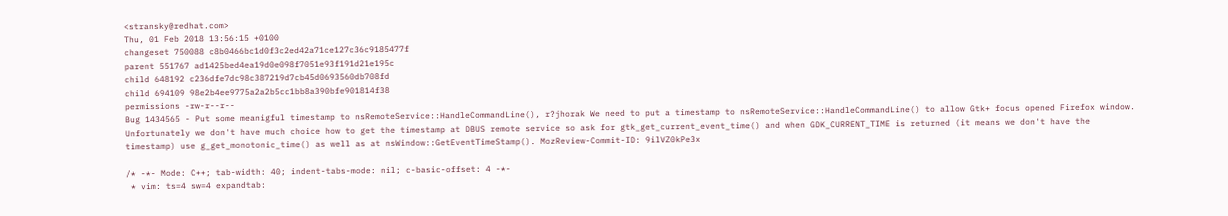<stransky@redhat.com>
Thu, 01 Feb 2018 13:56:15 +0100
changeset 750088 c8b0466bc1d0f3c2ed42a71ce127c36c9185477f
parent 551767 ad1425bed4ea19d0e098f7051e93f191d21e195c
child 648192 c236dfe7dc98c387219d7cb45d0693560db708fd
child 694109 98e2b4ee9775a2a2b5cc1bb8a390bfe901814f38
permissions -rw-r--r--
Bug 1434565 - Put some meanigful timestamp to nsRemoteService::HandleCommandLine(), r?jhorak We need to put a timestamp to nsRemoteService::HandleCommandLine() to allow Gtk+ focus opened Firefox window. Unfortunately we don't have much choice how to get the timestamp at DBUS remote service so ask for gtk_get_current_event_time() and when GDK_CURRENT_TIME is returned (it means we don't have the timestamp) use g_get_monotonic_time() as well as at nsWindow::GetEventTimeStamp(). MozReview-Commit-ID: 9ilVZ0kPe3x

/* -*- Mode: C++; tab-width: 40; indent-tabs-mode: nil; c-basic-offset: 4 -*-
 * vim: ts=4 sw=4 expandtab: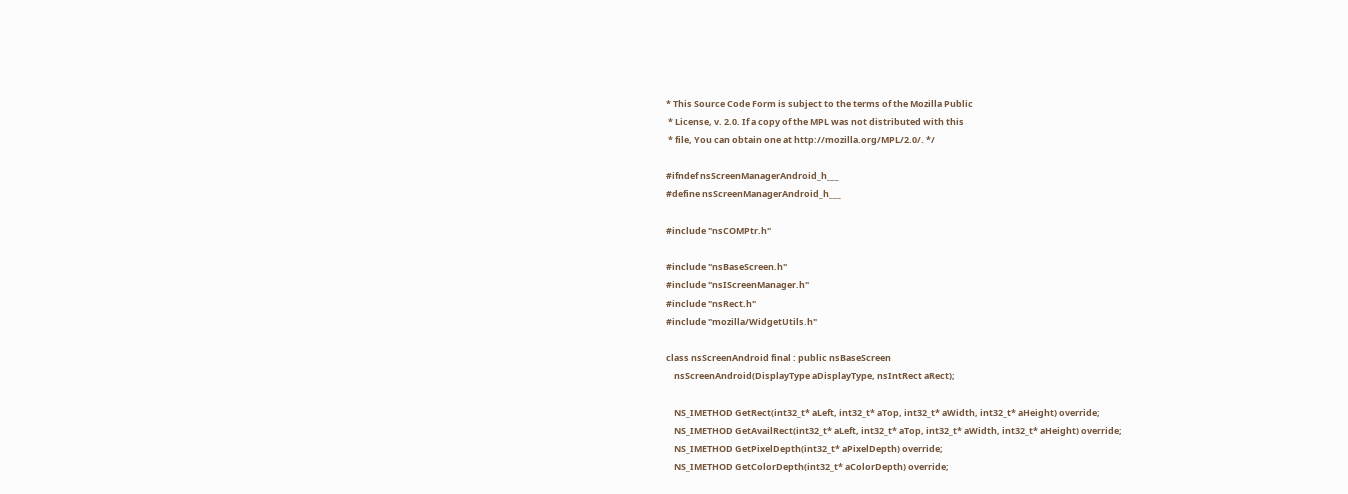* This Source Code Form is subject to the terms of the Mozilla Public
 * License, v. 2.0. If a copy of the MPL was not distributed with this
 * file, You can obtain one at http://mozilla.org/MPL/2.0/. */

#ifndef nsScreenManagerAndroid_h___
#define nsScreenManagerAndroid_h___

#include "nsCOMPtr.h"

#include "nsBaseScreen.h"
#include "nsIScreenManager.h"
#include "nsRect.h"
#include "mozilla/WidgetUtils.h"

class nsScreenAndroid final : public nsBaseScreen
    nsScreenAndroid(DisplayType aDisplayType, nsIntRect aRect);

    NS_IMETHOD GetRect(int32_t* aLeft, int32_t* aTop, int32_t* aWidth, int32_t* aHeight) override;
    NS_IMETHOD GetAvailRect(int32_t* aLeft, int32_t* aTop, int32_t* aWidth, int32_t* aHeight) override;
    NS_IMETHOD GetPixelDepth(int32_t* aPixelDepth) override;
    NS_IMETHOD GetColorDepth(int32_t* aColorDepth) override;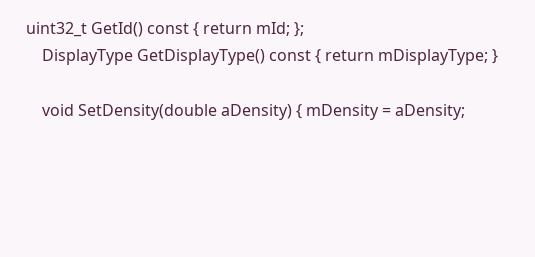uint32_t GetId() const { return mId; };
    DisplayType GetDisplayType() const { return mDisplayType; }

    void SetDensity(double aDensity) { mDensity = aDensity;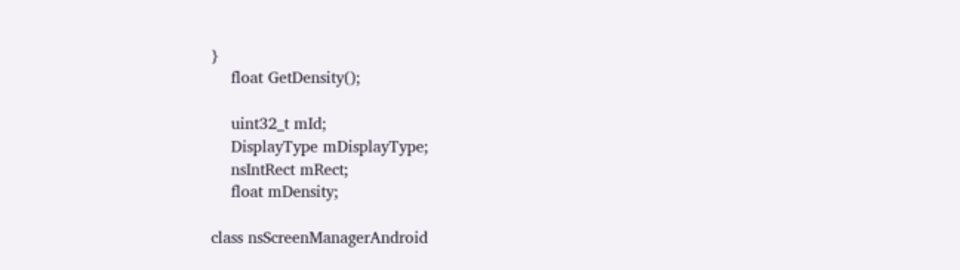}
    float GetDensity();

    uint32_t mId;
    DisplayType mDisplayType;
    nsIntRect mRect;
    float mDensity;

class nsScreenManagerAndroid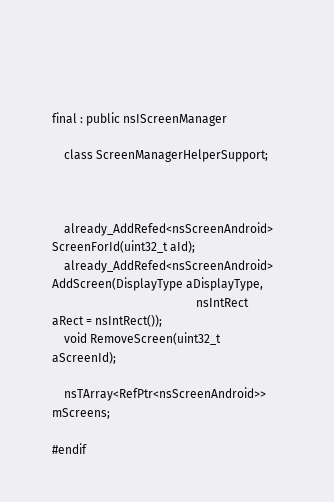final : public nsIScreenManager

    class ScreenManagerHelperSupport;



    already_AddRefed<nsScreenAndroid> ScreenForId(uint32_t aId);
    already_AddRefed<nsScreenAndroid> AddScreen(DisplayType aDisplayType,
                                                nsIntRect aRect = nsIntRect());
    void RemoveScreen(uint32_t aScreenId);

    nsTArray<RefPtr<nsScreenAndroid>> mScreens;

#endif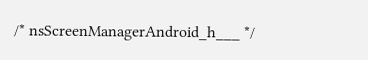/* nsScreenManagerAndroid_h___ */